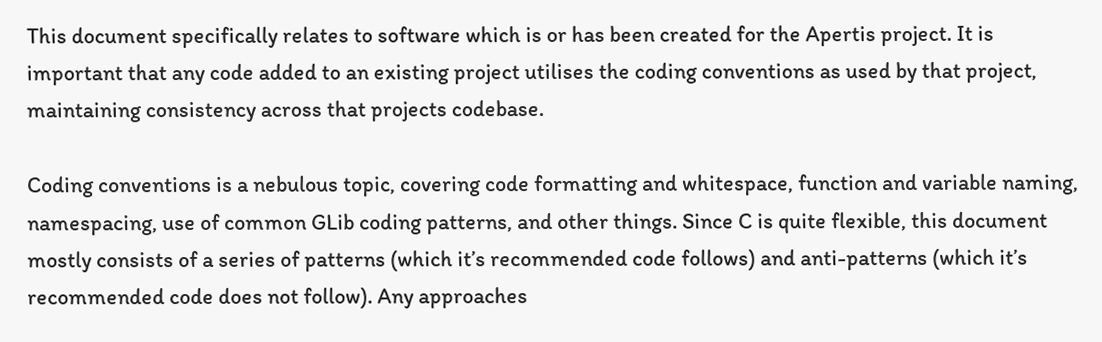This document specifically relates to software which is or has been created for the Apertis project. It is important that any code added to an existing project utilises the coding conventions as used by that project, maintaining consistency across that projects codebase.

Coding conventions is a nebulous topic, covering code formatting and whitespace, function and variable naming, namespacing, use of common GLib coding patterns, and other things. Since C is quite flexible, this document mostly consists of a series of patterns (which it’s recommended code follows) and anti-patterns (which it’s recommended code does not follow). Any approaches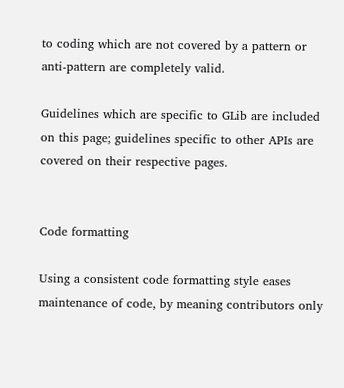to coding which are not covered by a pattern or anti-pattern are completely valid.

Guidelines which are specific to GLib are included on this page; guidelines specific to other APIs are covered on their respective pages.


Code formatting

Using a consistent code formatting style eases maintenance of code, by meaning contributors only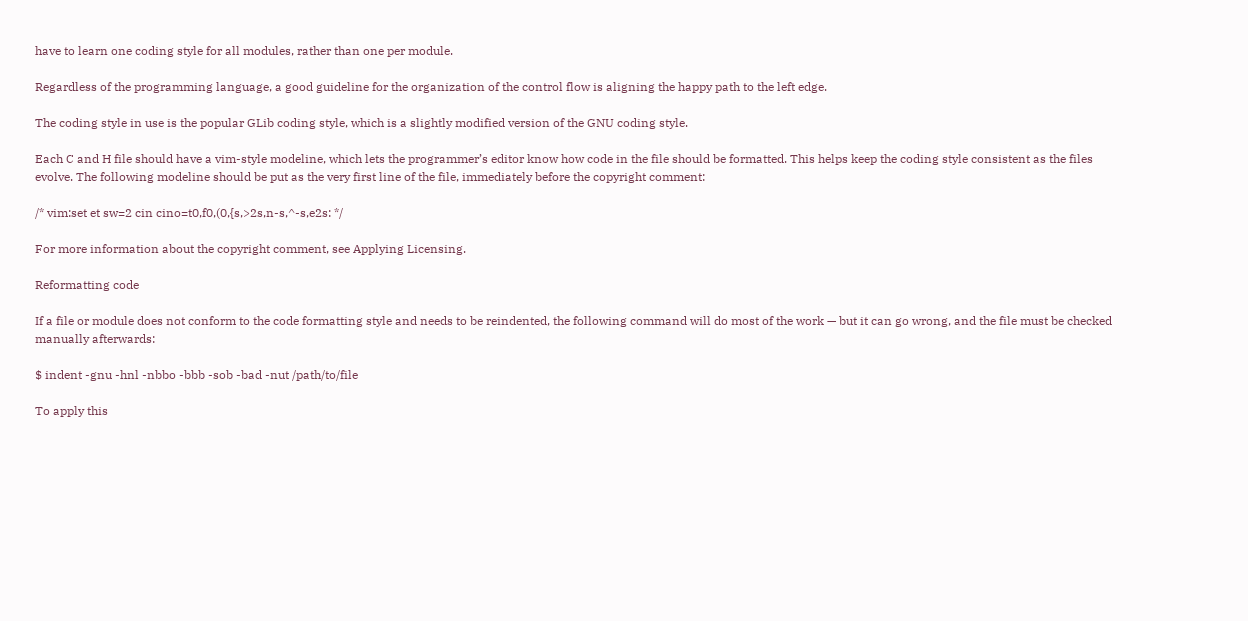have to learn one coding style for all modules, rather than one per module.

Regardless of the programming language, a good guideline for the organization of the control flow is aligning the happy path to the left edge.

The coding style in use is the popular GLib coding style, which is a slightly modified version of the GNU coding style.

Each C and H file should have a vim-style modeline, which lets the programmer’s editor know how code in the file should be formatted. This helps keep the coding style consistent as the files evolve. The following modeline should be put as the very first line of the file, immediately before the copyright comment:

/* vim:set et sw=2 cin cino=t0,f0,(0,{s,>2s,n-s,^-s,e2s: */

For more information about the copyright comment, see Applying Licensing.

Reformatting code

If a file or module does not conform to the code formatting style and needs to be reindented, the following command will do most of the work — but it can go wrong, and the file must be checked manually afterwards:

$ indent -gnu -hnl -nbbo -bbb -sob -bad -nut /path/to/file

To apply this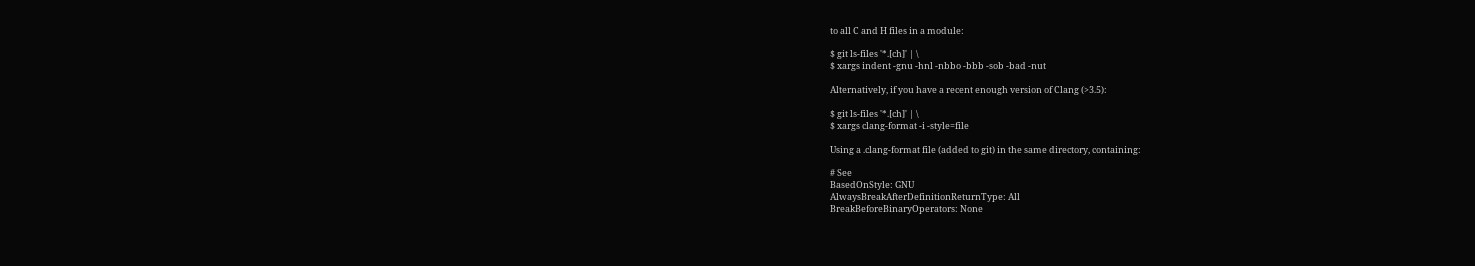to all C and H files in a module:

$ git ls-files '*.[ch]' | \
$ xargs indent -gnu -hnl -nbbo -bbb -sob -bad -nut

Alternatively, if you have a recent enough version of Clang (>3.5):

$ git ls-files '*.[ch]' | \
$ xargs clang-format -i -style=file

Using a .clang-format file (added to git) in the same directory, containing:

# See
BasedOnStyle: GNU
AlwaysBreakAfterDefinitionReturnType: All
BreakBeforeBinaryOperators: None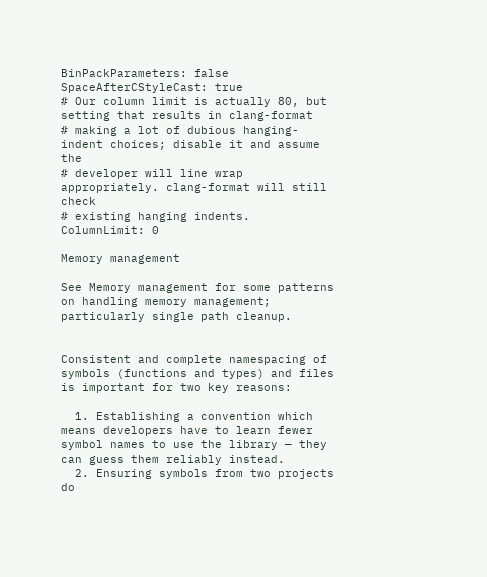BinPackParameters: false
SpaceAfterCStyleCast: true
# Our column limit is actually 80, but setting that results in clang-format
# making a lot of dubious hanging-indent choices; disable it and assume the
# developer will line wrap appropriately. clang-format will still check
# existing hanging indents.
ColumnLimit: 0

Memory management

See Memory management for some patterns on handling memory management; particularly single path cleanup.


Consistent and complete namespacing of symbols (functions and types) and files is important for two key reasons:

  1. Establishing a convention which means developers have to learn fewer symbol names to use the library — they can guess them reliably instead.
  2. Ensuring symbols from two projects do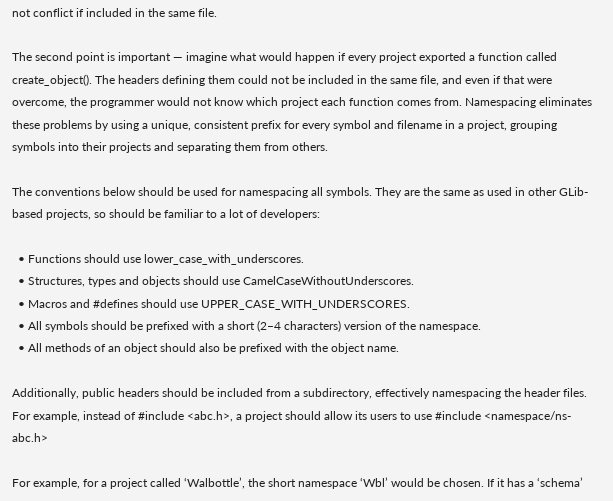not conflict if included in the same file.

The second point is important — imagine what would happen if every project exported a function called create_object(). The headers defining them could not be included in the same file, and even if that were overcome, the programmer would not know which project each function comes from. Namespacing eliminates these problems by using a unique, consistent prefix for every symbol and filename in a project, grouping symbols into their projects and separating them from others.

The conventions below should be used for namespacing all symbols. They are the same as used in other GLib-based projects, so should be familiar to a lot of developers:

  • Functions should use lower_case_with_underscores.
  • Structures, types and objects should use CamelCaseWithoutUnderscores.
  • Macros and #defines should use UPPER_CASE_WITH_UNDERSCORES.
  • All symbols should be prefixed with a short (2–4 characters) version of the namespace.
  • All methods of an object should also be prefixed with the object name.

Additionally, public headers should be included from a subdirectory, effectively namespacing the header files. For example, instead of #include <abc.h>, a project should allow its users to use #include <namespace/ns-abc.h>

For example, for a project called ‘Walbottle’, the short namespace ‘Wbl’ would be chosen. If it has a ‘schema’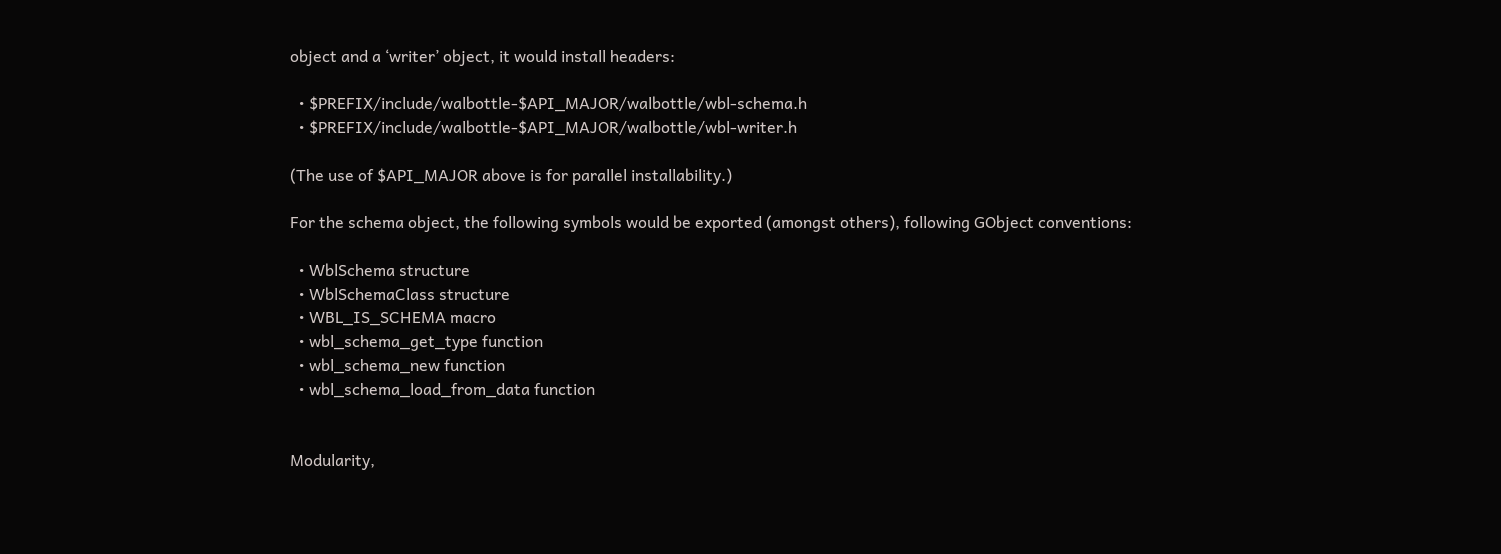object and a ‘writer’ object, it would install headers:

  • $PREFIX/include/walbottle-$API_MAJOR/walbottle/wbl-schema.h
  • $PREFIX/include/walbottle-$API_MAJOR/walbottle/wbl-writer.h

(The use of $API_MAJOR above is for parallel installability.)

For the schema object, the following symbols would be exported (amongst others), following GObject conventions:

  • WblSchema structure
  • WblSchemaClass structure
  • WBL_IS_SCHEMA macro
  • wbl_schema_get_type function
  • wbl_schema_new function
  • wbl_schema_load_from_data function


Modularity,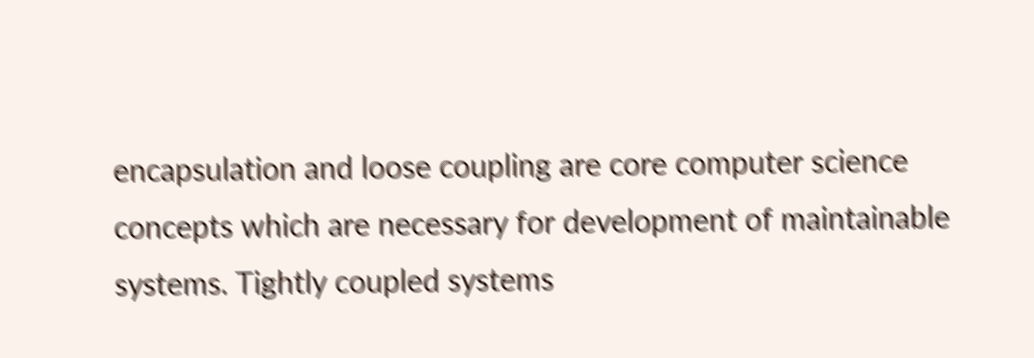encapsulation and loose coupling are core computer science concepts which are necessary for development of maintainable systems. Tightly coupled systems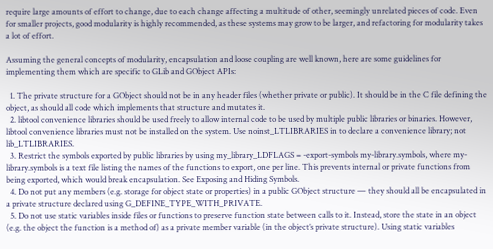require large amounts of effort to change, due to each change affecting a multitude of other, seemingly unrelated pieces of code. Even for smaller projects, good modularity is highly recommended, as these systems may grow to be larger, and refactoring for modularity takes a lot of effort.

Assuming the general concepts of modularity, encapsulation and loose coupling are well known, here are some guidelines for implementing them which are specific to GLib and GObject APIs:

  1. The private structure for a GObject should not be in any header files (whether private or public). It should be in the C file defining the object, as should all code which implements that structure and mutates it.
  2. libtool convenience libraries should be used freely to allow internal code to be used by multiple public libraries or binaries. However, libtool convenience libraries must not be installed on the system. Use noinst_LTLIBRARIES in to declare a convenience library; not lib_LTLIBRARIES.
  3. Restrict the symbols exported by public libraries by using my_library_LDFLAGS = -export-symbols my-library.symbols, where my-library.symbols is a text file listing the names of the functions to export, one per line. This prevents internal or private functions from being exported, which would break encapsulation. See Exposing and Hiding Symbols.
  4. Do not put any members (e.g. storage for object state or properties) in a public GObject structure — they should all be encapsulated in a private structure declared using G_DEFINE_TYPE_WITH_PRIVATE.
  5. Do not use static variables inside files or functions to preserve function state between calls to it. Instead, store the state in an object (e.g. the object the function is a method of) as a private member variable (in the object’s private structure). Using static variables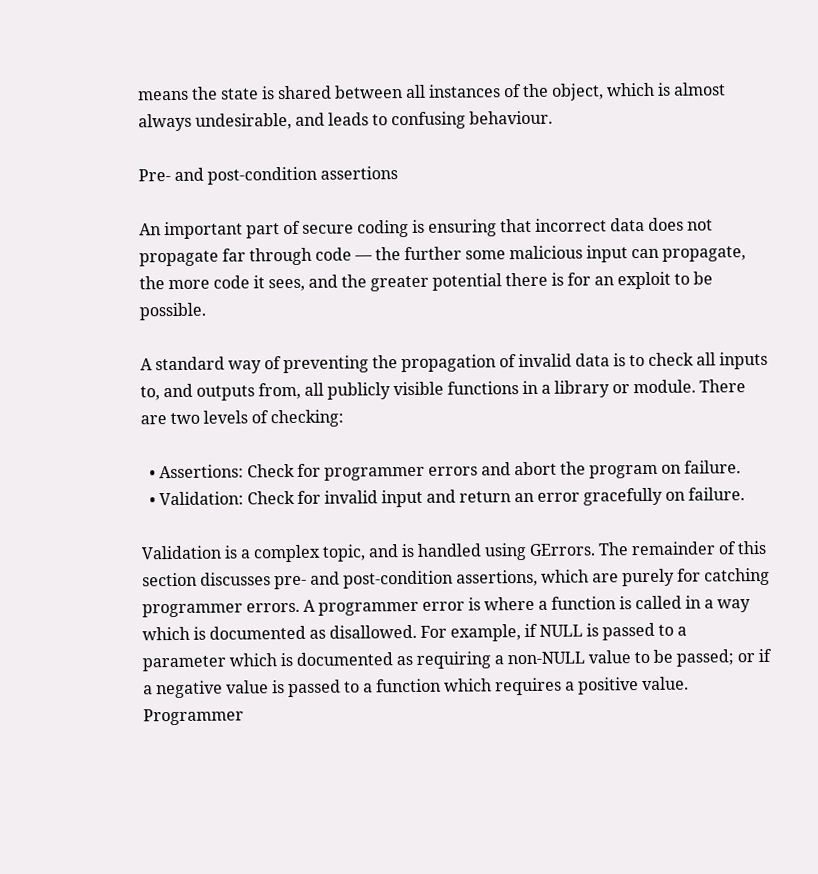means the state is shared between all instances of the object, which is almost always undesirable, and leads to confusing behaviour.

Pre- and post-condition assertions

An important part of secure coding is ensuring that incorrect data does not propagate far through code — the further some malicious input can propagate, the more code it sees, and the greater potential there is for an exploit to be possible.

A standard way of preventing the propagation of invalid data is to check all inputs to, and outputs from, all publicly visible functions in a library or module. There are two levels of checking:

  • Assertions: Check for programmer errors and abort the program on failure.
  • Validation: Check for invalid input and return an error gracefully on failure.

Validation is a complex topic, and is handled using GErrors. The remainder of this section discusses pre- and post-condition assertions, which are purely for catching programmer errors. A programmer error is where a function is called in a way which is documented as disallowed. For example, if NULL is passed to a parameter which is documented as requiring a non-NULL value to be passed; or if a negative value is passed to a function which requires a positive value. Programmer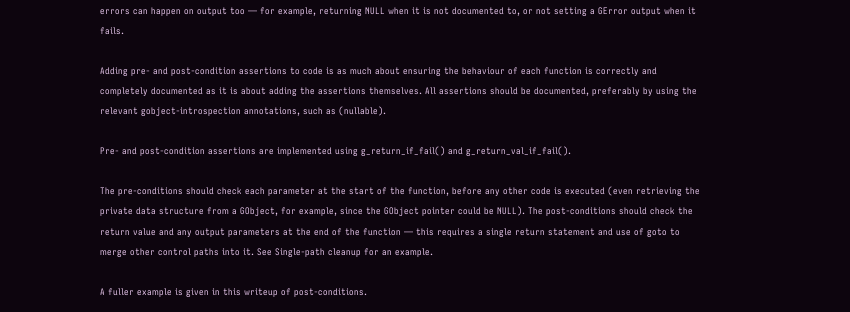errors can happen on output too — for example, returning NULL when it is not documented to, or not setting a GError output when it fails.

Adding pre- and post-condition assertions to code is as much about ensuring the behaviour of each function is correctly and completely documented as it is about adding the assertions themselves. All assertions should be documented, preferably by using the relevant gobject-introspection annotations, such as (nullable).

Pre- and post-condition assertions are implemented using g_return_if_fail() and g_return_val_if_fail().

The pre-conditions should check each parameter at the start of the function, before any other code is executed (even retrieving the private data structure from a GObject, for example, since the GObject pointer could be NULL). The post-conditions should check the return value and any output parameters at the end of the function — this requires a single return statement and use of goto to merge other control paths into it. See Single-path cleanup for an example.

A fuller example is given in this writeup of post-conditions.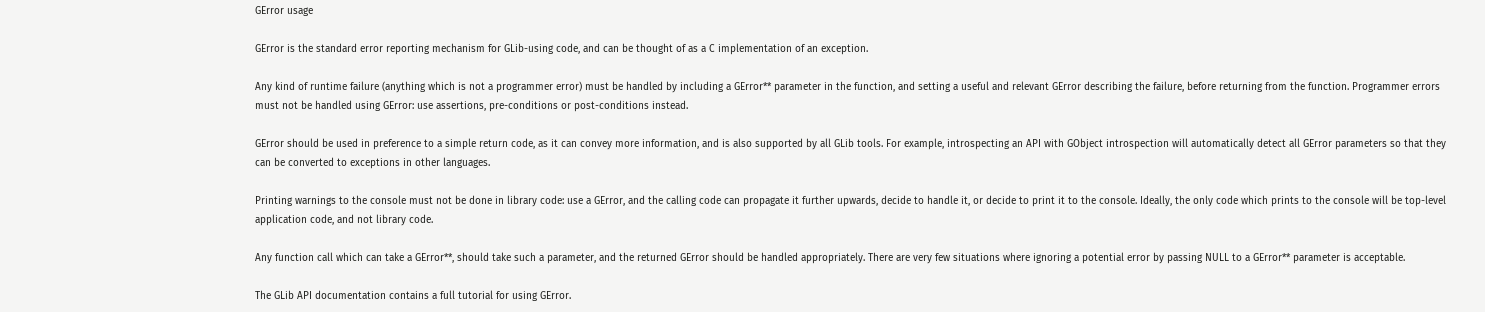GError usage

GError is the standard error reporting mechanism for GLib-using code, and can be thought of as a C implementation of an exception.

Any kind of runtime failure (anything which is not a programmer error) must be handled by including a GError** parameter in the function, and setting a useful and relevant GError describing the failure, before returning from the function. Programmer errors must not be handled using GError: use assertions, pre-conditions or post-conditions instead.

GError should be used in preference to a simple return code, as it can convey more information, and is also supported by all GLib tools. For example, introspecting an API with GObject introspection will automatically detect all GError parameters so that they can be converted to exceptions in other languages.

Printing warnings to the console must not be done in library code: use a GError, and the calling code can propagate it further upwards, decide to handle it, or decide to print it to the console. Ideally, the only code which prints to the console will be top-level application code, and not library code.

Any function call which can take a GError**, should take such a parameter, and the returned GError should be handled appropriately. There are very few situations where ignoring a potential error by passing NULL to a GError** parameter is acceptable.

The GLib API documentation contains a full tutorial for using GError.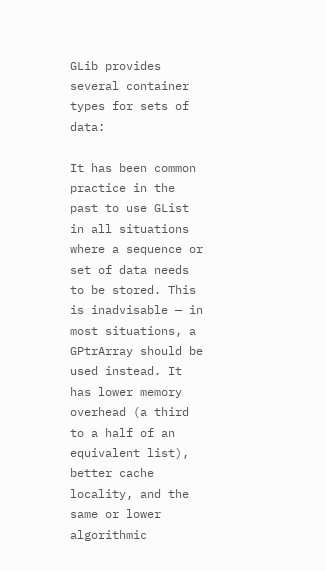GLib provides several container types for sets of data:

It has been common practice in the past to use GList in all situations where a sequence or set of data needs to be stored. This is inadvisable — in most situations, a GPtrArray should be used instead. It has lower memory overhead (a third to a half of an equivalent list), better cache locality, and the same or lower algorithmic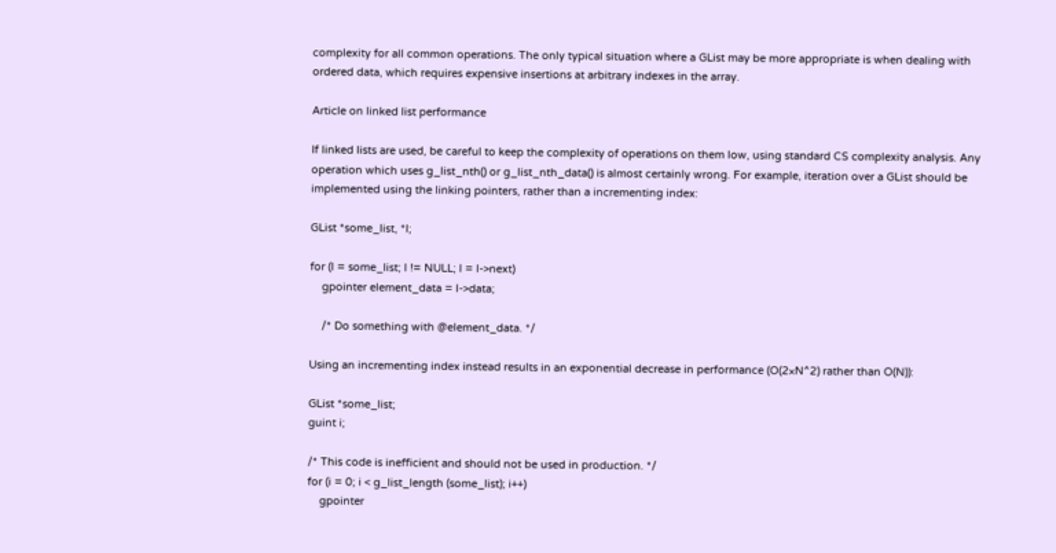complexity for all common operations. The only typical situation where a GList may be more appropriate is when dealing with ordered data, which requires expensive insertions at arbitrary indexes in the array.

Article on linked list performance

If linked lists are used, be careful to keep the complexity of operations on them low, using standard CS complexity analysis. Any operation which uses g_list_nth() or g_list_nth_data() is almost certainly wrong. For example, iteration over a GList should be implemented using the linking pointers, rather than a incrementing index:

GList *some_list, *l;

for (l = some_list; l != NULL; l = l->next)
    gpointer element_data = l->data;

    /* Do something with @element_data. */

Using an incrementing index instead results in an exponential decrease in performance (O(2×N^2) rather than O(N)):

GList *some_list;
guint i;

/* This code is inefficient and should not be used in production. */
for (i = 0; i < g_list_length (some_list); i++)
    gpointer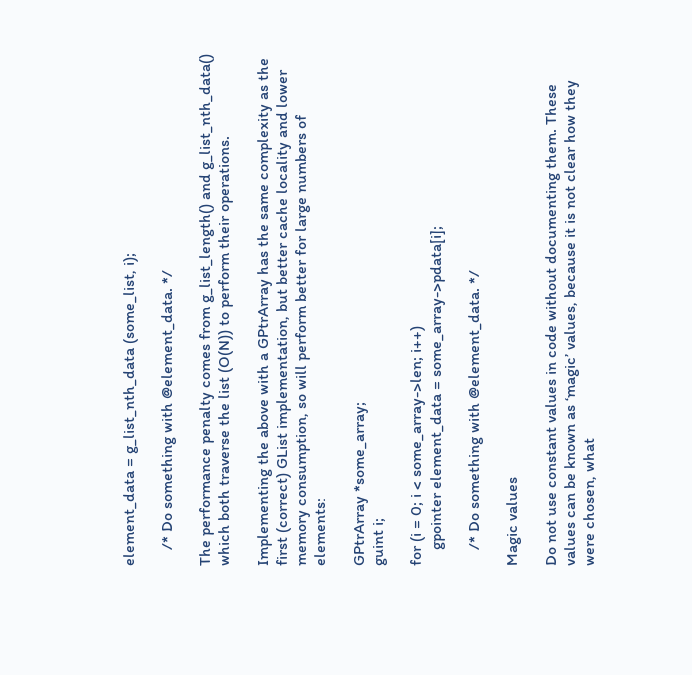element_data = g_list_nth_data (some_list, i);

    /* Do something with @element_data. */

The performance penalty comes from g_list_length() and g_list_nth_data() which both traverse the list (O(N)) to perform their operations.

Implementing the above with a GPtrArray has the same complexity as the first (correct) GList implementation, but better cache locality and lower memory consumption, so will perform better for large numbers of elements:

GPtrArray *some_array;
guint i;

for (i = 0; i < some_array->len; i++)
    gpointer element_data = some_array->pdata[i];

    /* Do something with @element_data. */

Magic values

Do not use constant values in code without documenting them. These values can be known as ‘magic’ values, because it is not clear how they were chosen, what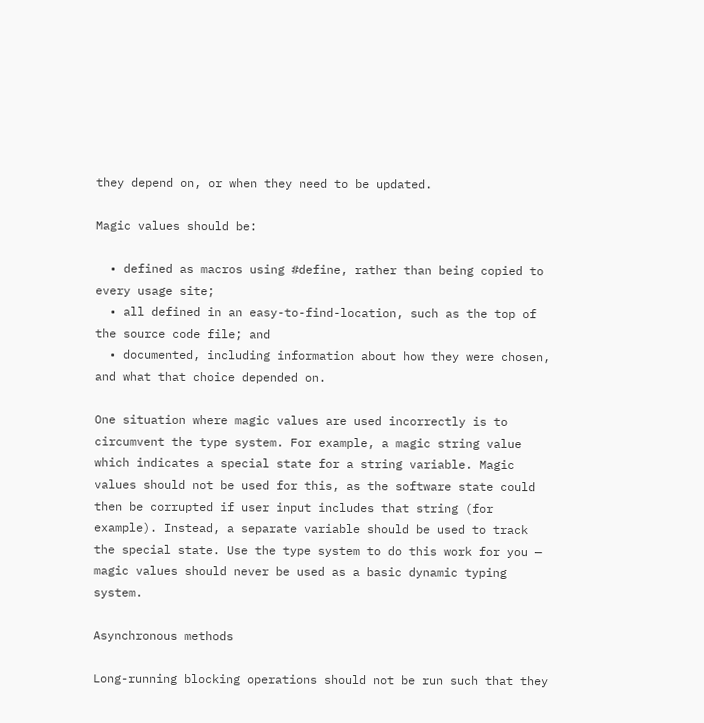they depend on, or when they need to be updated.

Magic values should be:

  • defined as macros using #define, rather than being copied to every usage site;
  • all defined in an easy-to-find-location, such as the top of the source code file; and
  • documented, including information about how they were chosen, and what that choice depended on.

One situation where magic values are used incorrectly is to circumvent the type system. For example, a magic string value which indicates a special state for a string variable. Magic values should not be used for this, as the software state could then be corrupted if user input includes that string (for example). Instead, a separate variable should be used to track the special state. Use the type system to do this work for you — magic values should never be used as a basic dynamic typing system.

Asynchronous methods

Long-running blocking operations should not be run such that they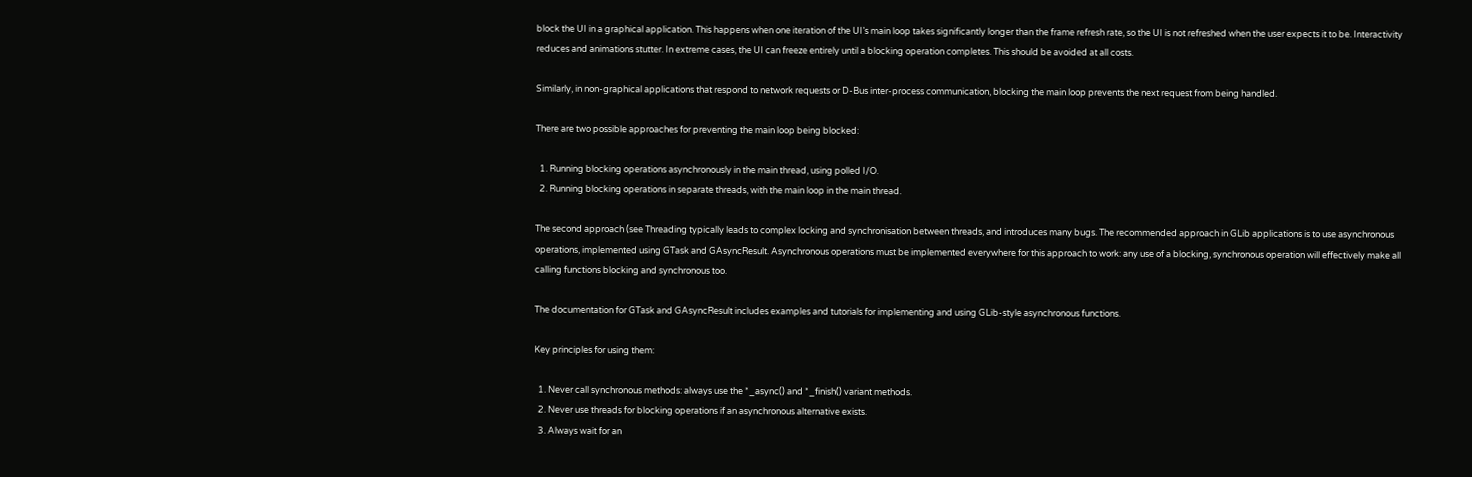block the UI in a graphical application. This happens when one iteration of the UI’s main loop takes significantly longer than the frame refresh rate, so the UI is not refreshed when the user expects it to be. Interactivity reduces and animations stutter. In extreme cases, the UI can freeze entirely until a blocking operation completes. This should be avoided at all costs.

Similarly, in non-graphical applications that respond to network requests or D-Bus inter-process communication, blocking the main loop prevents the next request from being handled.

There are two possible approaches for preventing the main loop being blocked:

  1. Running blocking operations asynchronously in the main thread, using polled I/O.
  2. Running blocking operations in separate threads, with the main loop in the main thread.

The second approach (see Threading typically leads to complex locking and synchronisation between threads, and introduces many bugs. The recommended approach in GLib applications is to use asynchronous operations, implemented using GTask and GAsyncResult. Asynchronous operations must be implemented everywhere for this approach to work: any use of a blocking, synchronous operation will effectively make all calling functions blocking and synchronous too.

The documentation for GTask and GAsyncResult includes examples and tutorials for implementing and using GLib-style asynchronous functions.

Key principles for using them:

  1. Never call synchronous methods: always use the *_async() and *_finish() variant methods.
  2. Never use threads for blocking operations if an asynchronous alternative exists.
  3. Always wait for an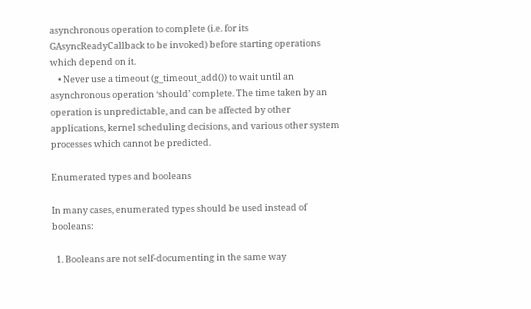asynchronous operation to complete (i.e. for its GAsyncReadyCallback to be invoked) before starting operations which depend on it.
    • Never use a timeout (g_timeout_add()) to wait until an asynchronous operation ‘should’ complete. The time taken by an operation is unpredictable, and can be affected by other applications, kernel scheduling decisions, and various other system processes which cannot be predicted.

Enumerated types and booleans

In many cases, enumerated types should be used instead of booleans:

  1. Booleans are not self-documenting in the same way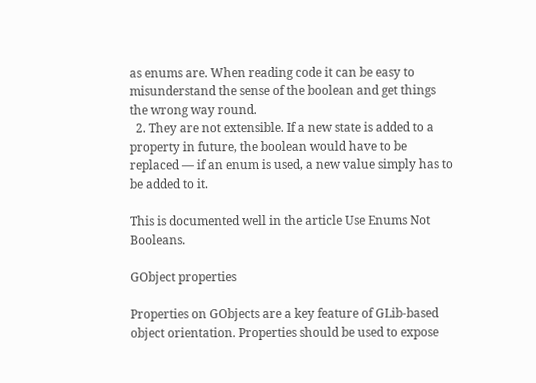as enums are. When reading code it can be easy to misunderstand the sense of the boolean and get things the wrong way round.
  2. They are not extensible. If a new state is added to a property in future, the boolean would have to be replaced — if an enum is used, a new value simply has to be added to it.

This is documented well in the article Use Enums Not Booleans.

GObject properties

Properties on GObjects are a key feature of GLib-based object orientation. Properties should be used to expose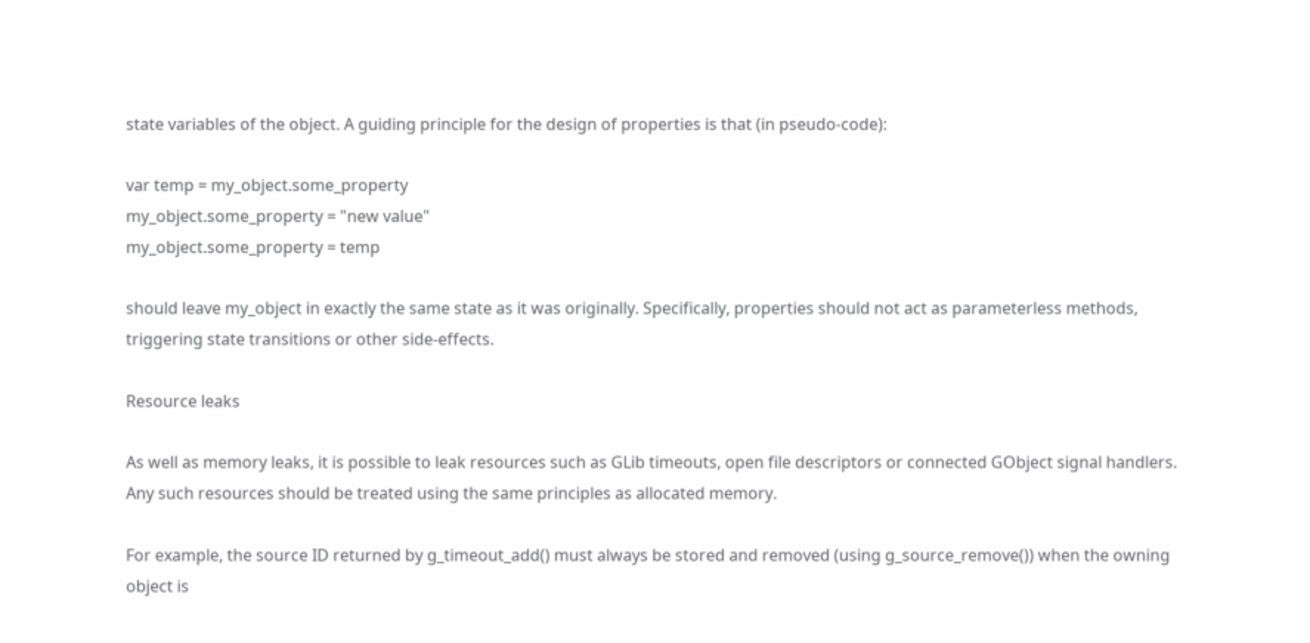state variables of the object. A guiding principle for the design of properties is that (in pseudo-code):

var temp = my_object.some_property
my_object.some_property = "new value"
my_object.some_property = temp

should leave my_object in exactly the same state as it was originally. Specifically, properties should not act as parameterless methods, triggering state transitions or other side-effects.

Resource leaks

As well as memory leaks, it is possible to leak resources such as GLib timeouts, open file descriptors or connected GObject signal handlers. Any such resources should be treated using the same principles as allocated memory.

For example, the source ID returned by g_timeout_add() must always be stored and removed (using g_source_remove()) when the owning object is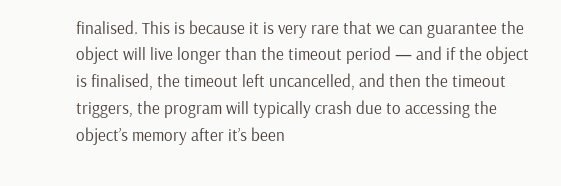finalised. This is because it is very rare that we can guarantee the object will live longer than the timeout period — and if the object is finalised, the timeout left uncancelled, and then the timeout triggers, the program will typically crash due to accessing the object’s memory after it’s been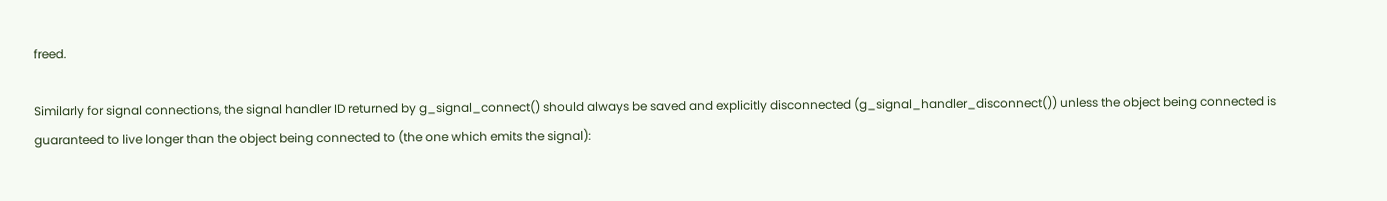freed.

Similarly for signal connections, the signal handler ID returned by g_signal_connect() should always be saved and explicitly disconnected (g_signal_handler_disconnect()) unless the object being connected is guaranteed to live longer than the object being connected to (the one which emits the signal):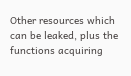Other resources which can be leaked, plus the functions acquiring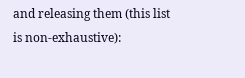and releasing them (this list is non-exhaustive):